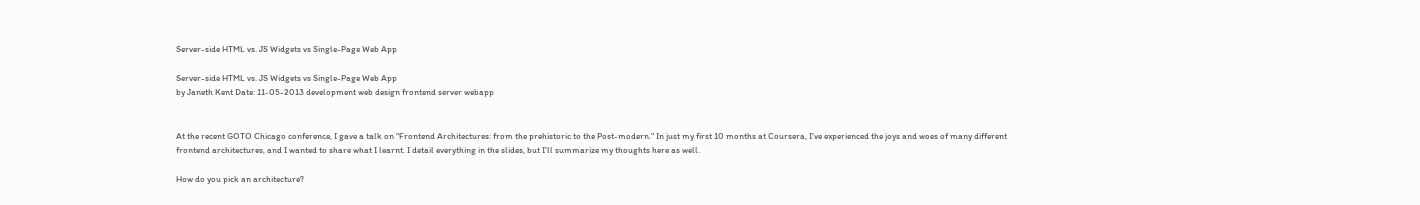Server-side HTML vs. JS Widgets vs Single-Page Web App

Server-side HTML vs. JS Widgets vs Single-Page Web App
by Janeth Kent Date: 11-05-2013 development web design frontend server webapp


At the recent GOTO Chicago conference, I gave a talk on "Frontend Architectures: from the prehistoric to the Post-modern." In just my first 10 months at Coursera, I've experienced the joys and woes of many different frontend architectures, and I wanted to share what I learnt. I detail everything in the slides, but I'll summarize my thoughts here as well.

How do you pick an architecture?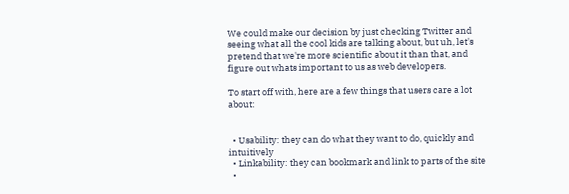We could make our decision by just checking Twitter and seeing what all the cool kids are talking about, but uh, let's pretend that we're more scientific about it than that, and figure out whats important to us as web developers.

To start off with, here are a few things that users care a lot about:


  • Usability: they can do what they want to do, quickly and intuitively
  • Linkability: they can bookmark and link to parts of the site
  •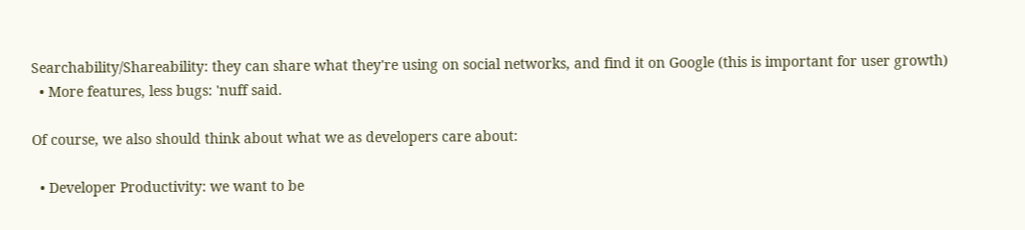Searchability/Shareability: they can share what they're using on social networks, and find it on Google (this is important for user growth)
  • More features, less bugs: 'nuff said.

Of course, we also should think about what we as developers care about:

  • Developer Productivity: we want to be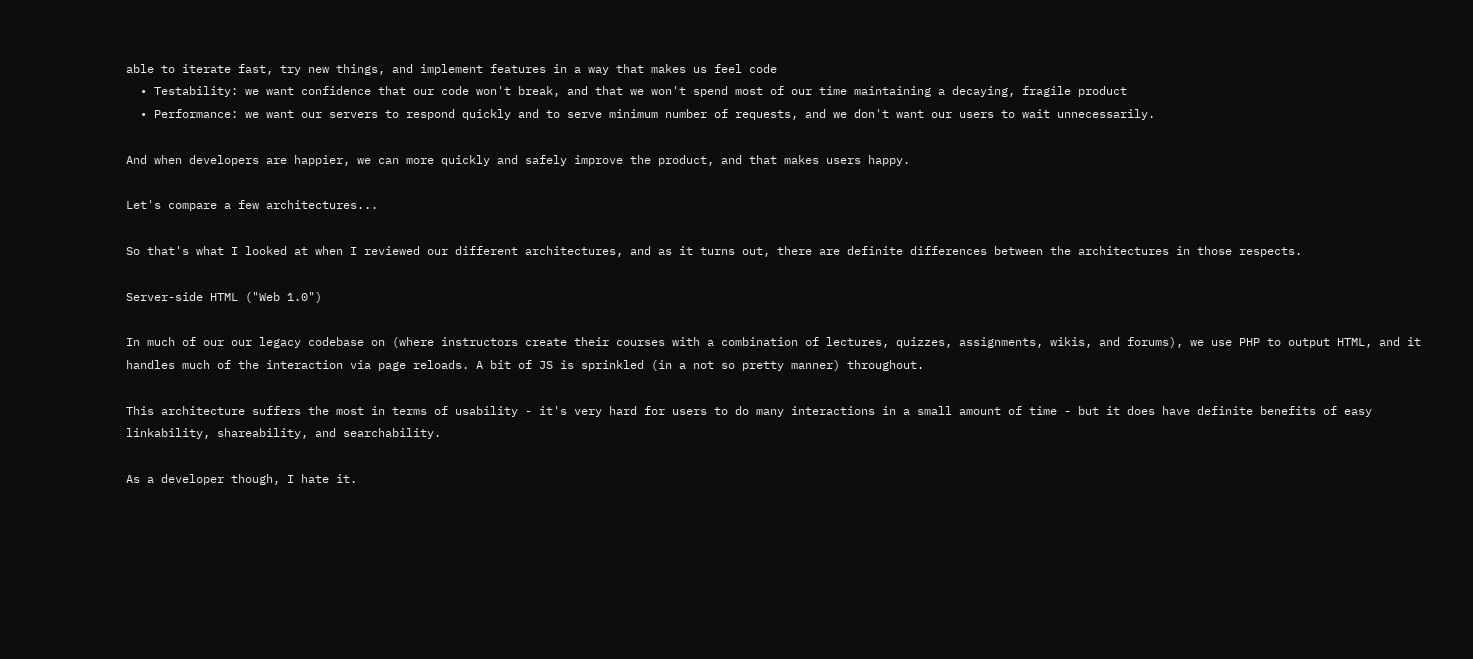able to iterate fast, try new things, and implement features in a way that makes us feel code
  • Testability: we want confidence that our code won't break, and that we won't spend most of our time maintaining a decaying, fragile product
  • Performance: we want our servers to respond quickly and to serve minimum number of requests, and we don't want our users to wait unnecessarily.

And when developers are happier, we can more quickly and safely improve the product, and that makes users happy.

Let's compare a few architectures...

So that's what I looked at when I reviewed our different architectures, and as it turns out, there are definite differences between the architectures in those respects.

Server-side HTML ("Web 1.0")

In much of our our legacy codebase on (where instructors create their courses with a combination of lectures, quizzes, assignments, wikis, and forums), we use PHP to output HTML, and it handles much of the interaction via page reloads. A bit of JS is sprinkled (in a not so pretty manner) throughout.

This architecture suffers the most in terms of usability - it's very hard for users to do many interactions in a small amount of time - but it does have definite benefits of easy linkability, shareability, and searchability.

As a developer though, I hate it.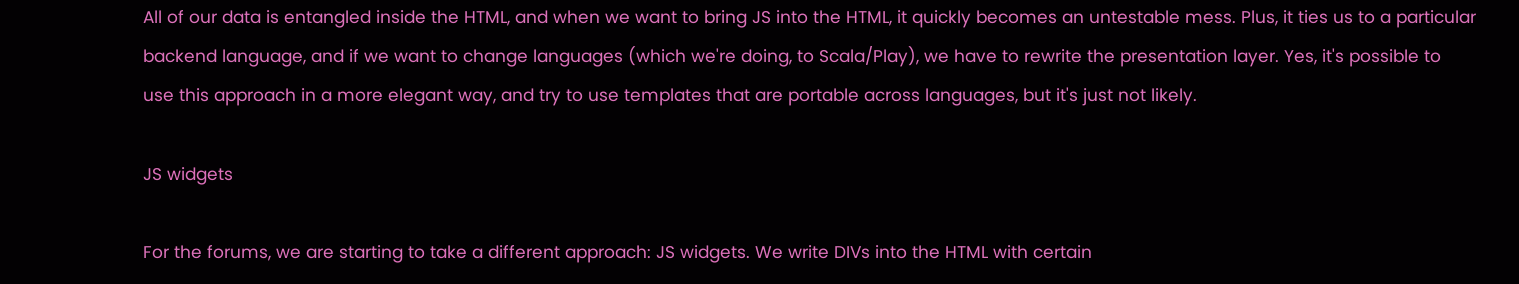All of our data is entangled inside the HTML, and when we want to bring JS into the HTML, it quickly becomes an untestable mess. Plus, it ties us to a particular backend language, and if we want to change languages (which we're doing, to Scala/Play), we have to rewrite the presentation layer. Yes, it's possible to use this approach in a more elegant way, and try to use templates that are portable across languages, but it's just not likely.

JS widgets

For the forums, we are starting to take a different approach: JS widgets. We write DIVs into the HTML with certain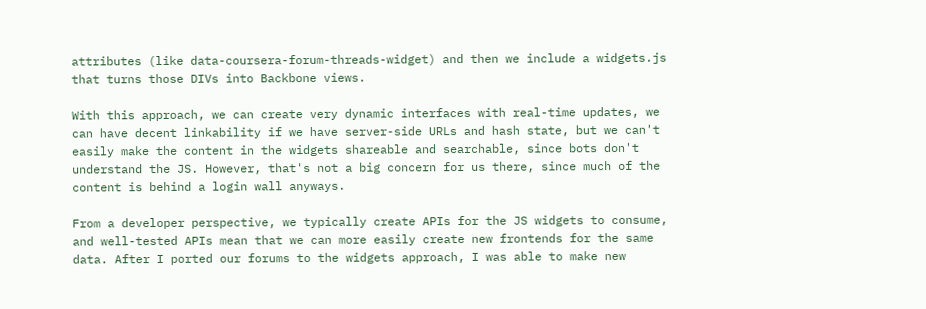attributes (like data-coursera-forum-threads-widget) and then we include a widgets.js that turns those DIVs into Backbone views.

With this approach, we can create very dynamic interfaces with real-time updates, we can have decent linkability if we have server-side URLs and hash state, but we can't easily make the content in the widgets shareable and searchable, since bots don't understand the JS. However, that's not a big concern for us there, since much of the content is behind a login wall anyways.

From a developer perspective, we typically create APIs for the JS widgets to consume, and well-tested APIs mean that we can more easily create new frontends for the same data. After I ported our forums to the widgets approach, I was able to make new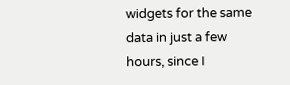widgets for the same data in just a few hours, since I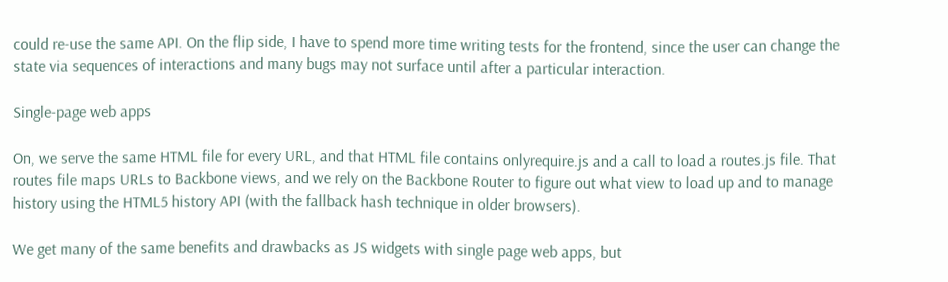could re-use the same API. On the flip side, I have to spend more time writing tests for the frontend, since the user can change the state via sequences of interactions and many bugs may not surface until after a particular interaction.

Single-page web apps

On, we serve the same HTML file for every URL, and that HTML file contains onlyrequire.js and a call to load a routes.js file. That routes file maps URLs to Backbone views, and we rely on the Backbone Router to figure out what view to load up and to manage history using the HTML5 history API (with the fallback hash technique in older browsers).

We get many of the same benefits and drawbacks as JS widgets with single page web apps, but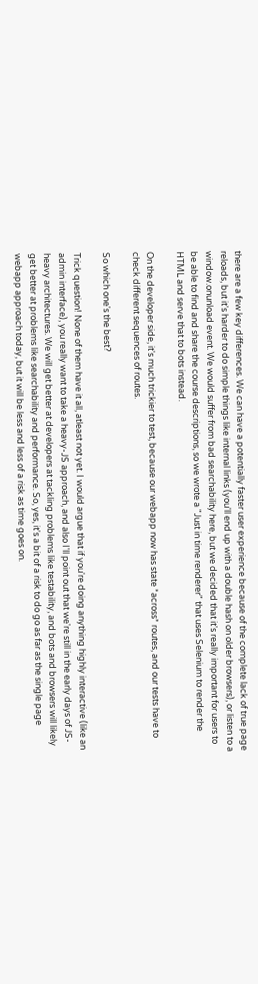there are a few key differences. We can have a potentially faster user experience because of the complete lack of true page reloads, but it's harder to do simple things like internal links (you'll end up with a double hash on older browsers), or listen to a window.onunload event. We would suffer from bad searchability here, but we decided that it's really important for users to be able to find and share the course descriptions, so we wrote a "Just in time renderer" that uses Selenium to render the HTML and serve that to bots instead.

On the developer side, it's much trickier to test, because our webapp now has state *across* routes, and our tests have to check different sequences of routes.

So which one's the best?

Trick question! None of them have it all, atleast not yet. I would argue that if you're doing anything highly interactive (like an admin interface), you really want to take a heavy-JS approach, and also I'll point out that we're still in the early days of JS-heavy architectures. We will get better at developers at tackling problems like testability, and bots and browsers will likely get better at problems like searchability and performance. So, yes, it's a bit of a risk to do go as far as the single page webapp approach today, but it will be less and less of a risk as time goes on.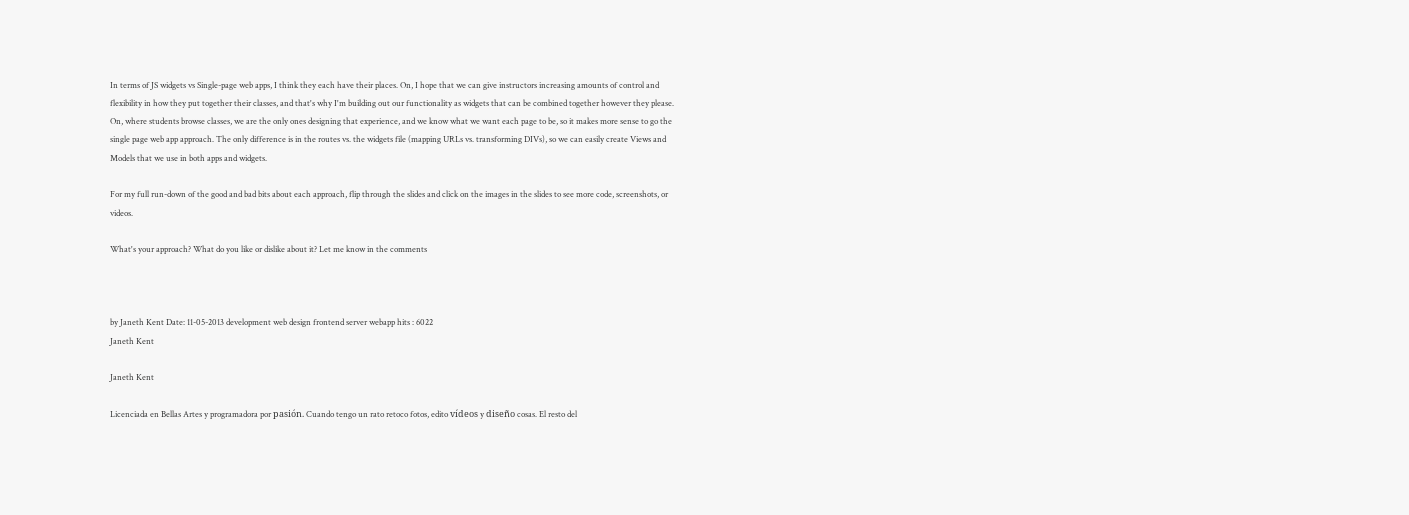In terms of JS widgets vs Single-page web apps, I think they each have their places. On, I hope that we can give instructors increasing amounts of control and flexibility in how they put together their classes, and that's why I'm building out our functionality as widgets that can be combined together however they please. On, where students browse classes, we are the only ones designing that experience, and we know what we want each page to be, so it makes more sense to go the single page web app approach. The only difference is in the routes vs. the widgets file (mapping URLs vs. transforming DIVs), so we can easily create Views and Models that we use in both apps and widgets.

For my full run-down of the good and bad bits about each approach, flip through the slides and click on the images in the slides to see more code, screenshots, or videos.

What's your approach? What do you like or dislike about it? Let me know in the comments



by Janeth Kent Date: 11-05-2013 development web design frontend server webapp hits : 6022
Janeth Kent

Janeth Kent

Licenciada en Bellas Artes y programadora por pasión. Cuando tengo un rato retoco fotos, edito vídeos y diseño cosas. El resto del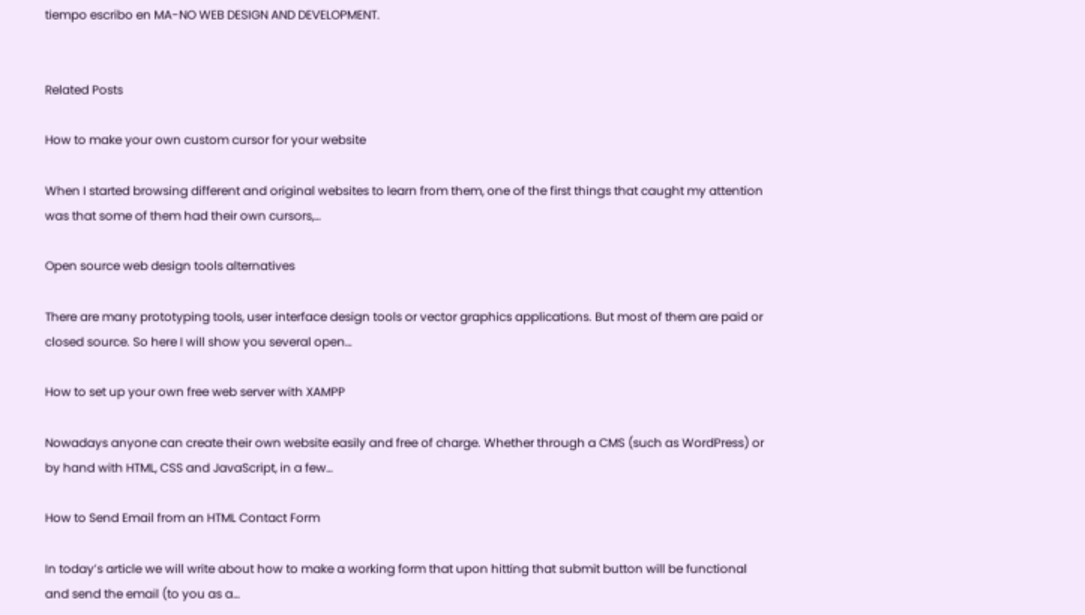tiempo escribo en MA-NO WEB DESIGN AND DEVELOPMENT.


Related Posts

How to make your own custom cursor for your website

When I started browsing different and original websites to learn from them, one of the first things that caught my attention was that some of them had their own cursors,…

Open source web design tools alternatives

There are many prototyping tools, user interface design tools or vector graphics applications. But most of them are paid or closed source. So here I will show you several open…

How to set up your own free web server with XAMPP

Nowadays anyone can create their own website easily and free of charge. Whether through a CMS (such as WordPress) or by hand with HTML, CSS and JavaScript, in a few…

How to Send Email from an HTML Contact Form

In today’s article we will write about how to make a working form that upon hitting that submit button will be functional and send the email (to you as a…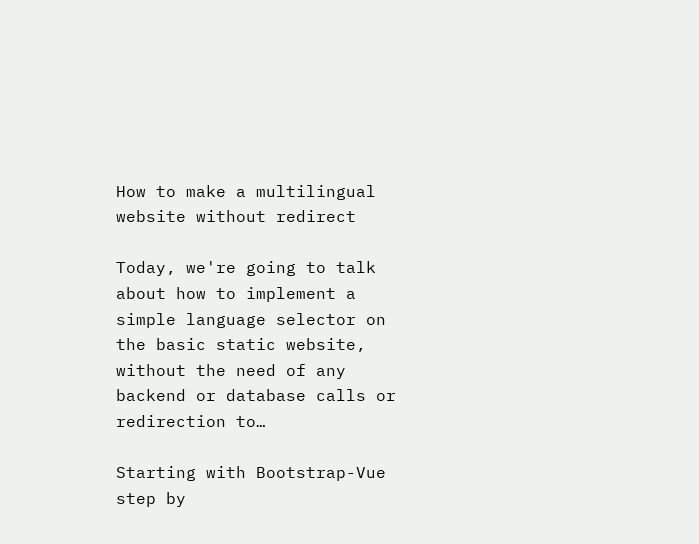How to make a multilingual website without redirect

Today, we're going to talk about how to implement a simple language selector on the basic static website, without the need of any backend or database calls or redirection to…

Starting with Bootstrap-Vue step by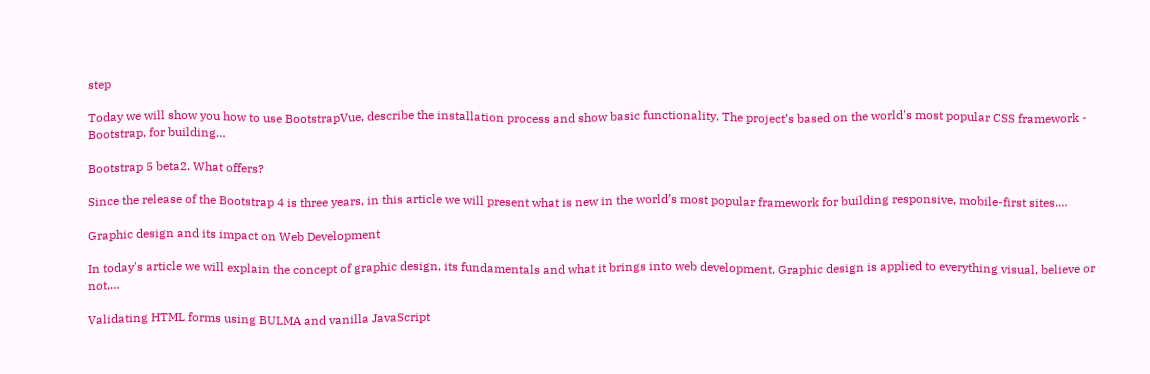step

Today we will show you how to use BootstrapVue, describe the installation process and show basic functionality. The project’s based on the world's most popular CSS framework - Bootstrap, for building…

Bootstrap 5 beta2. What offers?

Since the release of the Bootstrap 4 is three years, in this article we will present what is new in the world’s most popular framework for building responsive, mobile-first sites.…

Graphic design and its impact on Web Development

In today's article we will explain the concept of graphic design, its fundamentals and what it brings into web development. Graphic design is applied to everything visual, believe or not,…

Validating HTML forms using BULMA and vanilla JavaScript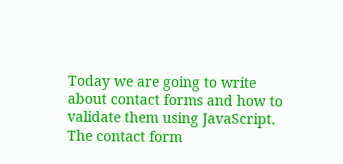Today we are going to write about contact forms and how to validate them using JavaScript. The contact form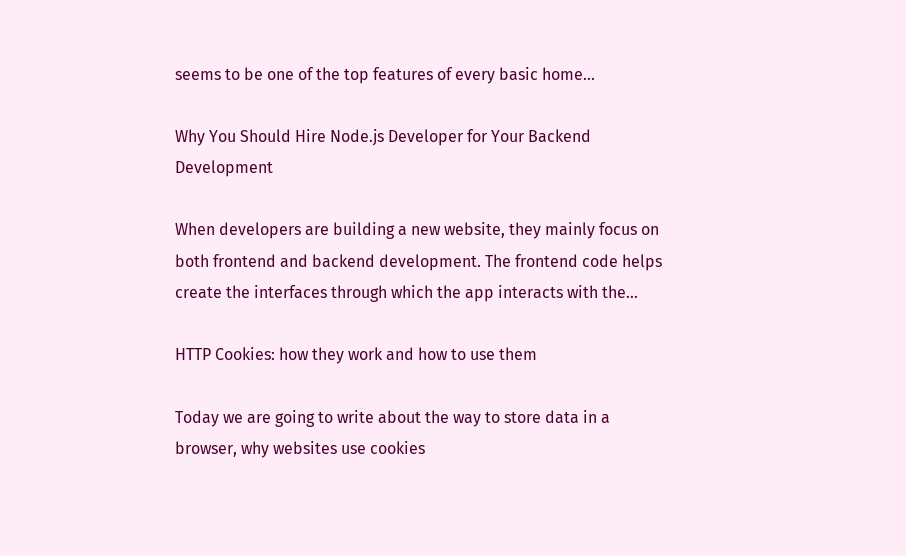seems to be one of the top features of every basic home…

Why You Should Hire Node.js Developer for Your Backend Development

When developers are building a new website, they mainly focus on both frontend and backend development. The frontend code helps create the interfaces through which the app interacts with the…

HTTP Cookies: how they work and how to use them

Today we are going to write about the way to store data in a browser, why websites use cookies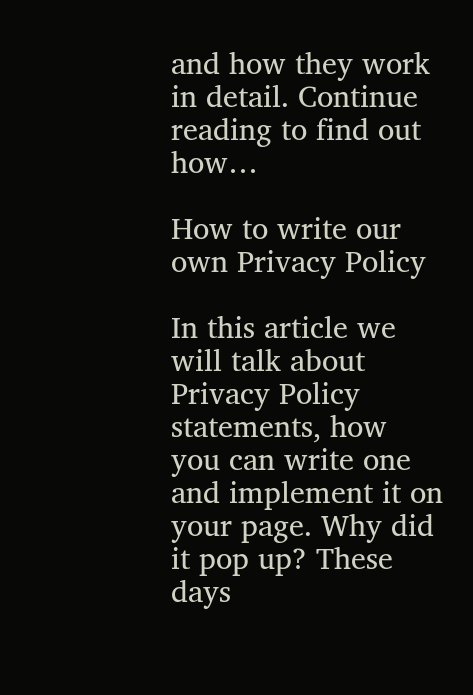and how they work in detail. Continue reading to find out how…

How to write our own Privacy Policy

In this article we will talk about Privacy Policy statements, how you can write one and implement it on your page. Why did it pop up? These days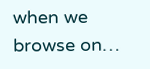when we browse on…